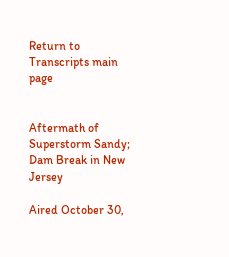Return to Transcripts main page


Aftermath of Superstorm Sandy; Dam Break in New Jersey

Aired October 30,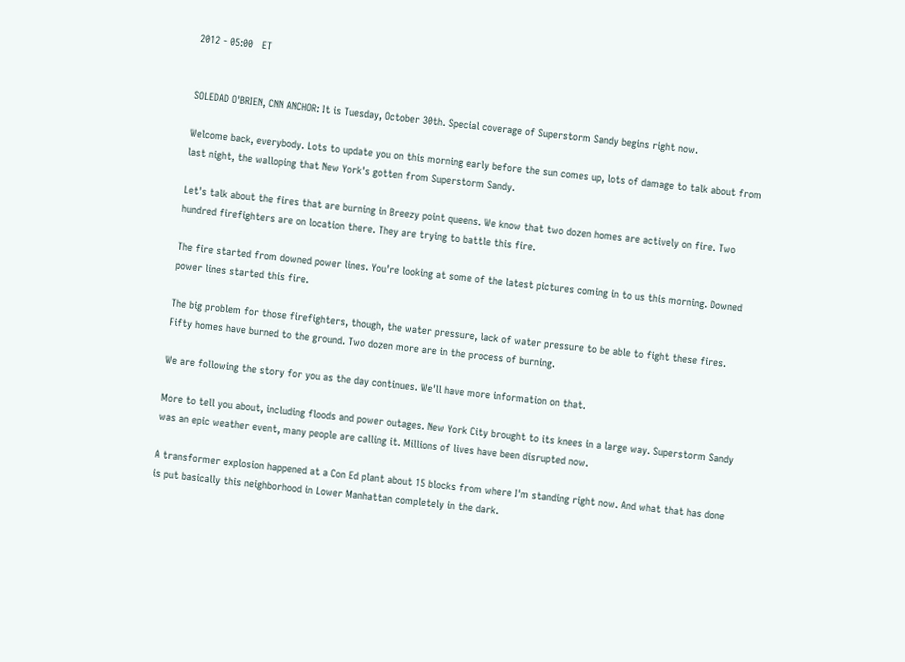2012 - 05:00   ET


SOLEDAD O'BRIEN, CNN ANCHOR: It is Tuesday, October 30th. Special coverage of Superstorm Sandy begins right now.

Welcome back, everybody. Lots to update you on this morning early before the sun comes up, lots of damage to talk about from last night, the walloping that New York's gotten from Superstorm Sandy.

Let's talk about the fires that are burning in Breezy point queens. We know that two dozen homes are actively on fire. Two hundred firefighters are on location there. They are trying to battle this fire.

The fire started from downed power lines. You're looking at some of the latest pictures coming in to us this morning. Downed power lines started this fire.

The big problem for those firefighters, though, the water pressure, lack of water pressure to be able to fight these fires. Fifty homes have burned to the ground. Two dozen more are in the process of burning.

We are following the story for you as the day continues. We'll have more information on that.

More to tell you about, including floods and power outages. New York City brought to its knees in a large way. Superstorm Sandy was an epic weather event, many people are calling it. Millions of lives have been disrupted now.

A transformer explosion happened at a Con Ed plant about 15 blocks from where I'm standing right now. And what that has done is put basically this neighborhood in Lower Manhattan completely in the dark.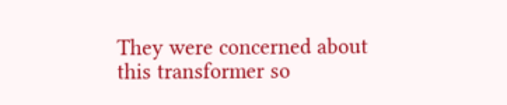They were concerned about this transformer so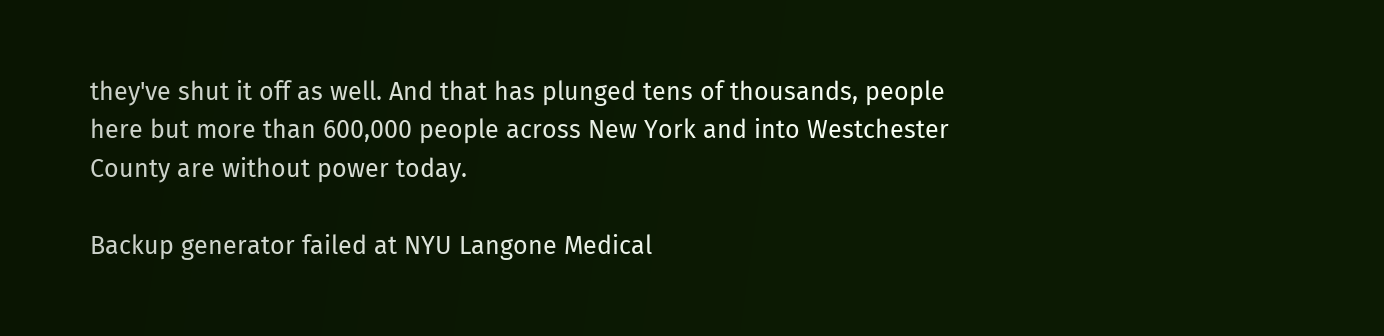they've shut it off as well. And that has plunged tens of thousands, people here but more than 600,000 people across New York and into Westchester County are without power today.

Backup generator failed at NYU Langone Medical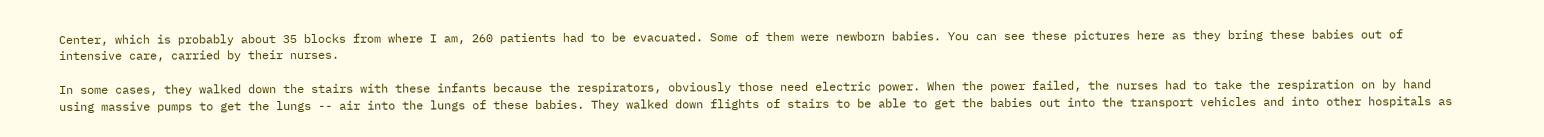Center, which is probably about 35 blocks from where I am, 260 patients had to be evacuated. Some of them were newborn babies. You can see these pictures here as they bring these babies out of intensive care, carried by their nurses.

In some cases, they walked down the stairs with these infants because the respirators, obviously those need electric power. When the power failed, the nurses had to take the respiration on by hand using massive pumps to get the lungs -- air into the lungs of these babies. They walked down flights of stairs to be able to get the babies out into the transport vehicles and into other hospitals as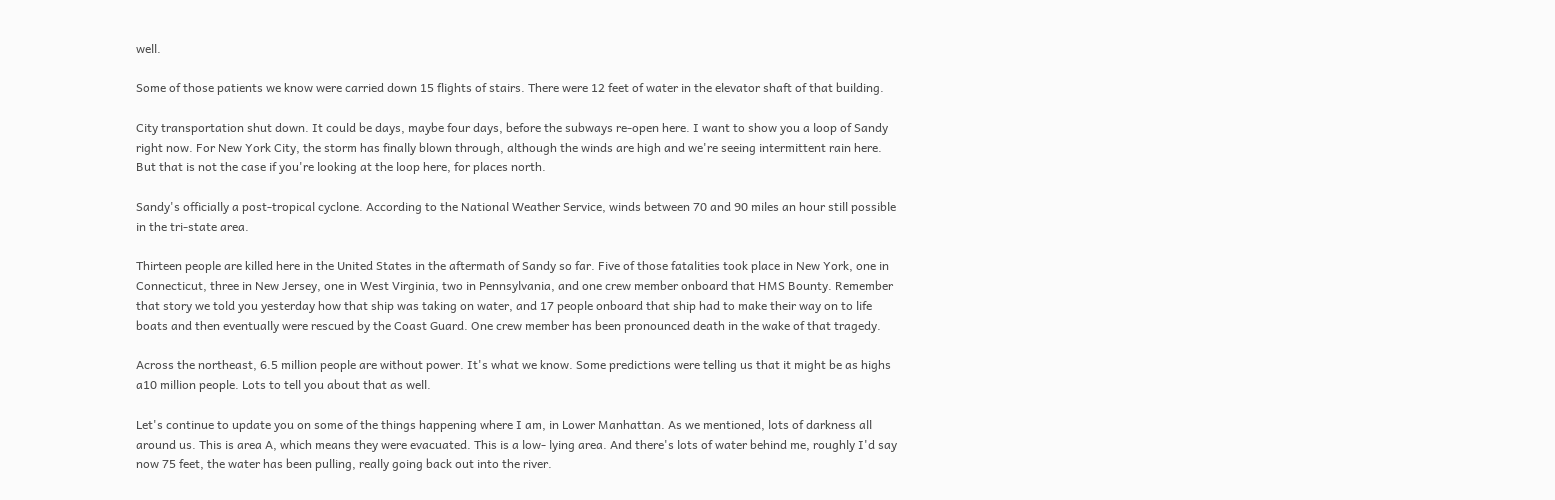well.

Some of those patients we know were carried down 15 flights of stairs. There were 12 feet of water in the elevator shaft of that building.

City transportation shut down. It could be days, maybe four days, before the subways re-open here. I want to show you a loop of Sandy right now. For New York City, the storm has finally blown through, although the winds are high and we're seeing intermittent rain here. But that is not the case if you're looking at the loop here, for places north.

Sandy's officially a post-tropical cyclone. According to the National Weather Service, winds between 70 and 90 miles an hour still possible in the tri-state area.

Thirteen people are killed here in the United States in the aftermath of Sandy so far. Five of those fatalities took place in New York, one in Connecticut, three in New Jersey, one in West Virginia, two in Pennsylvania, and one crew member onboard that HMS Bounty. Remember that story we told you yesterday how that ship was taking on water, and 17 people onboard that ship had to make their way on to life boats and then eventually were rescued by the Coast Guard. One crew member has been pronounced death in the wake of that tragedy.

Across the northeast, 6.5 million people are without power. It's what we know. Some predictions were telling us that it might be as highs a10 million people. Lots to tell you about that as well.

Let's continue to update you on some of the things happening where I am, in Lower Manhattan. As we mentioned, lots of darkness all around us. This is area A, which means they were evacuated. This is a low- lying area. And there's lots of water behind me, roughly I'd say now 75 feet, the water has been pulling, really going back out into the river.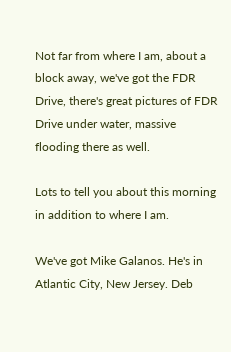Not far from where I am, about a block away, we've got the FDR Drive, there's great pictures of FDR Drive under water, massive flooding there as well.

Lots to tell you about this morning in addition to where I am.

We've got Mike Galanos. He's in Atlantic City, New Jersey. Deb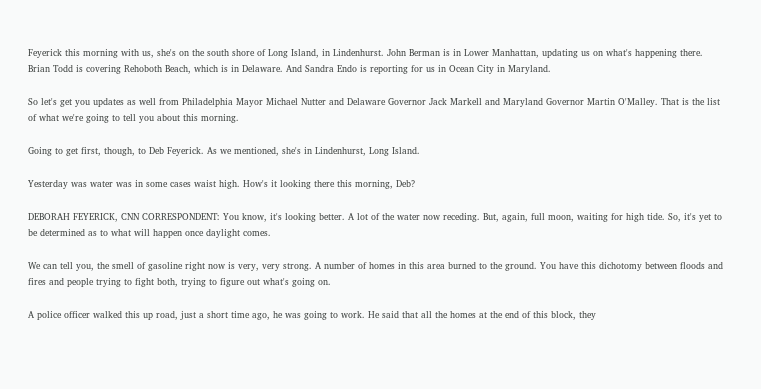Feyerick this morning with us, she's on the south shore of Long Island, in Lindenhurst. John Berman is in Lower Manhattan, updating us on what's happening there. Brian Todd is covering Rehoboth Beach, which is in Delaware. And Sandra Endo is reporting for us in Ocean City in Maryland.

So let's get you updates as well from Philadelphia Mayor Michael Nutter and Delaware Governor Jack Markell and Maryland Governor Martin O'Malley. That is the list of what we're going to tell you about this morning.

Going to get first, though, to Deb Feyerick. As we mentioned, she's in Lindenhurst, Long Island.

Yesterday was water was in some cases waist high. How's it looking there this morning, Deb?

DEBORAH FEYERICK, CNN CORRESPONDENT: You know, it's looking better. A lot of the water now receding. But, again, full moon, waiting for high tide. So, it's yet to be determined as to what will happen once daylight comes.

We can tell you, the smell of gasoline right now is very, very strong. A number of homes in this area burned to the ground. You have this dichotomy between floods and fires and people trying to fight both, trying to figure out what's going on.

A police officer walked this up road, just a short time ago, he was going to work. He said that all the homes at the end of this block, they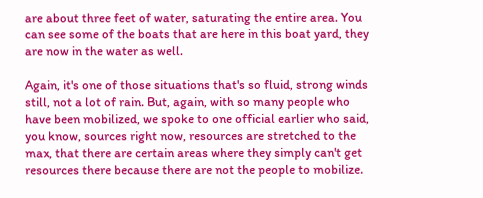are about three feet of water, saturating the entire area. You can see some of the boats that are here in this boat yard, they are now in the water as well.

Again, it's one of those situations that's so fluid, strong winds still, not a lot of rain. But, again, with so many people who have been mobilized, we spoke to one official earlier who said, you know, sources right now, resources are stretched to the max, that there are certain areas where they simply can't get resources there because there are not the people to mobilize.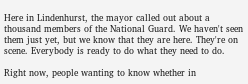Here in Lindenhurst, the mayor called out about a thousand members of the National Guard. We haven't seen them just yet, but we know that they are here. They're on scene. Everybody is ready to do what they need to do.

Right now, people wanting to know whether in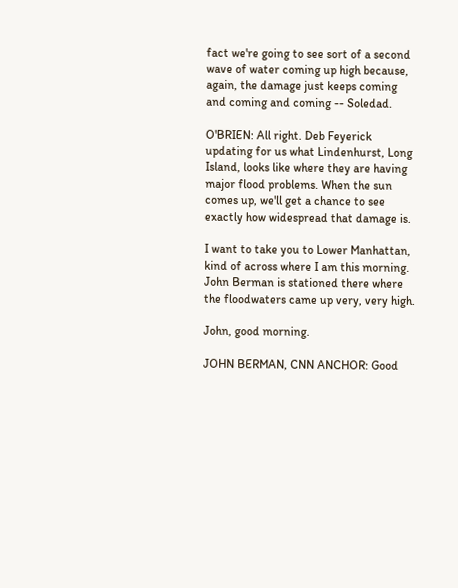fact we're going to see sort of a second wave of water coming up high because, again, the damage just keeps coming and coming and coming -- Soledad.

O'BRIEN: All right. Deb Feyerick updating for us what Lindenhurst, Long Island, looks like where they are having major flood problems. When the sun comes up, we'll get a chance to see exactly how widespread that damage is.

I want to take you to Lower Manhattan, kind of across where I am this morning. John Berman is stationed there where the floodwaters came up very, very high.

John, good morning.

JOHN BERMAN, CNN ANCHOR: Good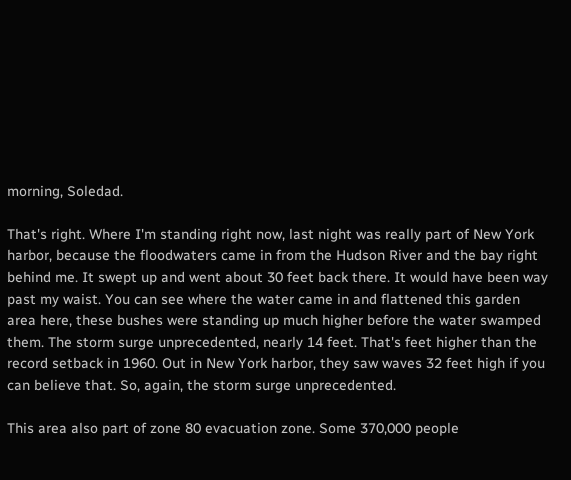morning, Soledad.

That's right. Where I'm standing right now, last night was really part of New York harbor, because the floodwaters came in from the Hudson River and the bay right behind me. It swept up and went about 30 feet back there. It would have been way past my waist. You can see where the water came in and flattened this garden area here, these bushes were standing up much higher before the water swamped them. The storm surge unprecedented, nearly 14 feet. That's feet higher than the record setback in 1960. Out in New York harbor, they saw waves 32 feet high if you can believe that. So, again, the storm surge unprecedented.

This area also part of zone 80 evacuation zone. Some 370,000 people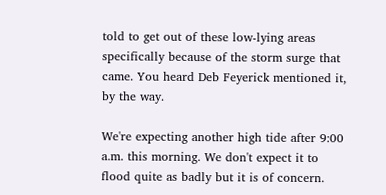told to get out of these low-lying areas specifically because of the storm surge that came. You heard Deb Feyerick mentioned it, by the way.

We're expecting another high tide after 9:00 a.m. this morning. We don't expect it to flood quite as badly but it is of concern.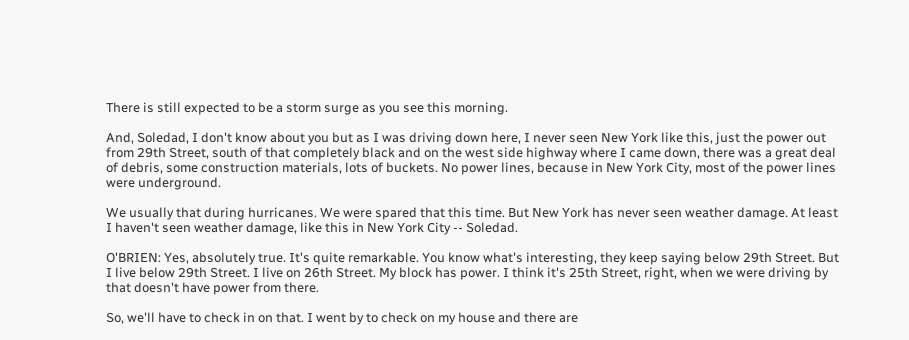There is still expected to be a storm surge as you see this morning.

And, Soledad, I don't know about you but as I was driving down here, I never seen New York like this, just the power out from 29th Street, south of that completely black and on the west side highway where I came down, there was a great deal of debris, some construction materials, lots of buckets. No power lines, because in New York City, most of the power lines were underground.

We usually that during hurricanes. We were spared that this time. But New York has never seen weather damage. At least I haven't seen weather damage, like this in New York City -- Soledad.

O'BRIEN: Yes, absolutely true. It's quite remarkable. You know what's interesting, they keep saying below 29th Street. But I live below 29th Street. I live on 26th Street. My block has power. I think it's 25th Street, right, when we were driving by that doesn't have power from there.

So, we'll have to check in on that. I went by to check on my house and there are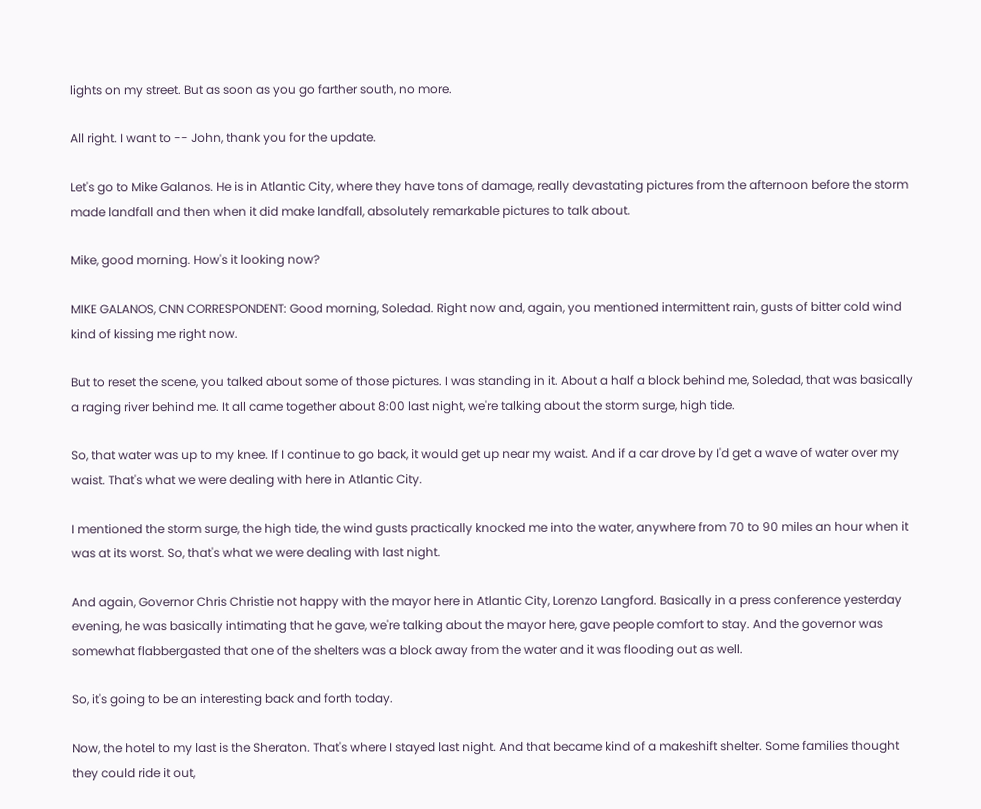lights on my street. But as soon as you go farther south, no more.

All right. I want to -- John, thank you for the update.

Let's go to Mike Galanos. He is in Atlantic City, where they have tons of damage, really devastating pictures from the afternoon before the storm made landfall and then when it did make landfall, absolutely remarkable pictures to talk about.

Mike, good morning. How's it looking now?

MIKE GALANOS, CNN CORRESPONDENT: Good morning, Soledad. Right now and, again, you mentioned intermittent rain, gusts of bitter cold wind kind of kissing me right now.

But to reset the scene, you talked about some of those pictures. I was standing in it. About a half a block behind me, Soledad, that was basically a raging river behind me. It all came together about 8:00 last night, we're talking about the storm surge, high tide.

So, that water was up to my knee. If I continue to go back, it would get up near my waist. And if a car drove by I'd get a wave of water over my waist. That's what we were dealing with here in Atlantic City.

I mentioned the storm surge, the high tide, the wind gusts practically knocked me into the water, anywhere from 70 to 90 miles an hour when it was at its worst. So, that's what we were dealing with last night.

And again, Governor Chris Christie not happy with the mayor here in Atlantic City, Lorenzo Langford. Basically in a press conference yesterday evening, he was basically intimating that he gave, we're talking about the mayor here, gave people comfort to stay. And the governor was somewhat flabbergasted that one of the shelters was a block away from the water and it was flooding out as well.

So, it's going to be an interesting back and forth today.

Now, the hotel to my last is the Sheraton. That's where I stayed last night. And that became kind of a makeshift shelter. Some families thought they could ride it out,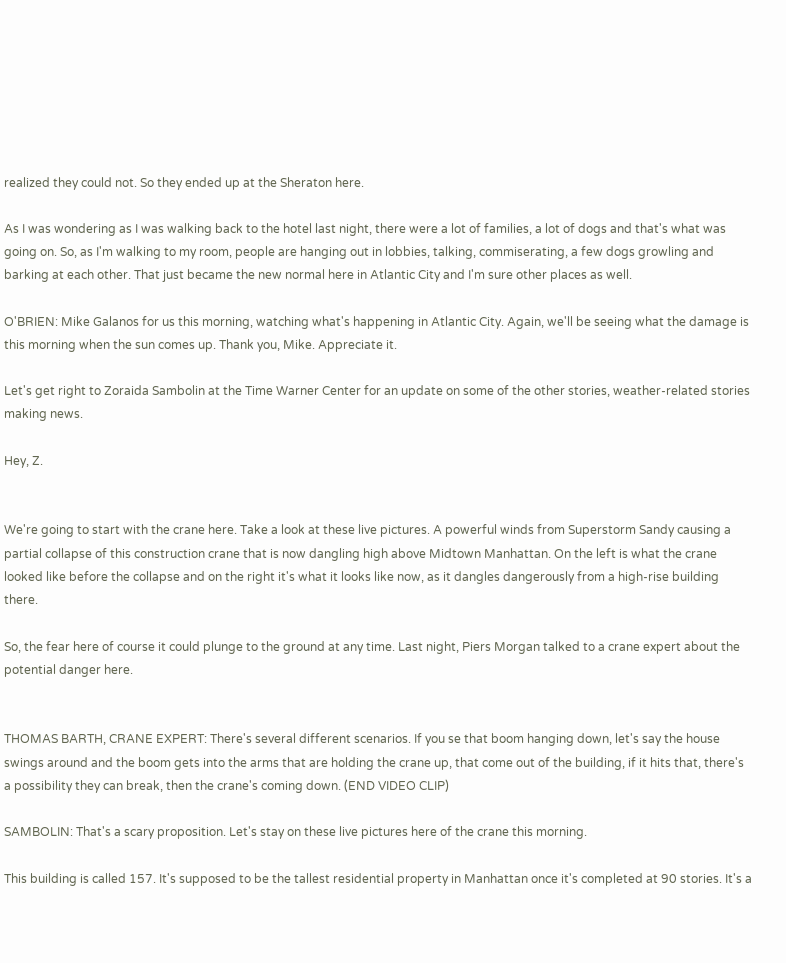realized they could not. So they ended up at the Sheraton here.

As I was wondering as I was walking back to the hotel last night, there were a lot of families, a lot of dogs and that's what was going on. So, as I'm walking to my room, people are hanging out in lobbies, talking, commiserating, a few dogs growling and barking at each other. That just became the new normal here in Atlantic City and I'm sure other places as well.

O'BRIEN: Mike Galanos for us this morning, watching what's happening in Atlantic City. Again, we'll be seeing what the damage is this morning when the sun comes up. Thank you, Mike. Appreciate it.

Let's get right to Zoraida Sambolin at the Time Warner Center for an update on some of the other stories, weather-related stories making news.

Hey, Z.


We're going to start with the crane here. Take a look at these live pictures. A powerful winds from Superstorm Sandy causing a partial collapse of this construction crane that is now dangling high above Midtown Manhattan. On the left is what the crane looked like before the collapse and on the right it's what it looks like now, as it dangles dangerously from a high-rise building there.

So, the fear here of course it could plunge to the ground at any time. Last night, Piers Morgan talked to a crane expert about the potential danger here.


THOMAS BARTH, CRANE EXPERT: There's several different scenarios. If you se that boom hanging down, let's say the house swings around and the boom gets into the arms that are holding the crane up, that come out of the building, if it hits that, there's a possibility they can break, then the crane's coming down. (END VIDEO CLIP)

SAMBOLIN: That's a scary proposition. Let's stay on these live pictures here of the crane this morning.

This building is called 157. It's supposed to be the tallest residential property in Manhattan once it's completed at 90 stories. It's a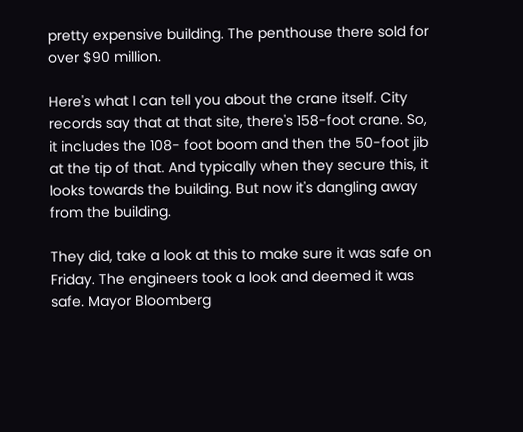pretty expensive building. The penthouse there sold for over $90 million.

Here's what I can tell you about the crane itself. City records say that at that site, there's 158-foot crane. So, it includes the 108- foot boom and then the 50-foot jib at the tip of that. And typically when they secure this, it looks towards the building. But now it's dangling away from the building.

They did, take a look at this to make sure it was safe on Friday. The engineers took a look and deemed it was safe. Mayor Bloomberg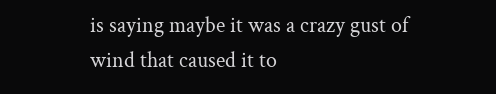is saying maybe it was a crazy gust of wind that caused it to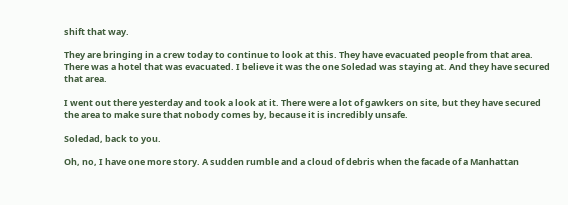shift that way.

They are bringing in a crew today to continue to look at this. They have evacuated people from that area. There was a hotel that was evacuated. I believe it was the one Soledad was staying at. And they have secured that area.

I went out there yesterday and took a look at it. There were a lot of gawkers on site, but they have secured the area to make sure that nobody comes by, because it is incredibly unsafe.

Soledad, back to you.

Oh, no, I have one more story. A sudden rumble and a cloud of debris when the facade of a Manhattan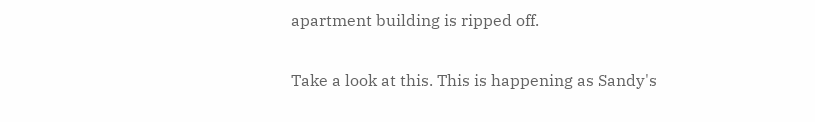apartment building is ripped off.

Take a look at this. This is happening as Sandy's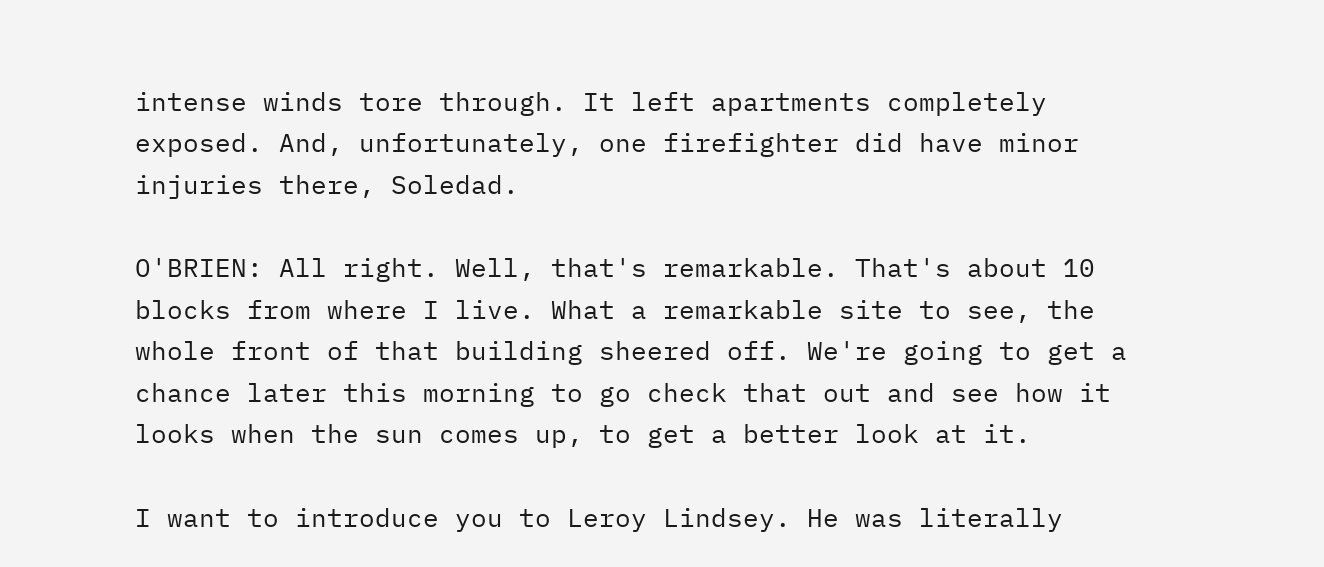intense winds tore through. It left apartments completely exposed. And, unfortunately, one firefighter did have minor injuries there, Soledad.

O'BRIEN: All right. Well, that's remarkable. That's about 10 blocks from where I live. What a remarkable site to see, the whole front of that building sheered off. We're going to get a chance later this morning to go check that out and see how it looks when the sun comes up, to get a better look at it.

I want to introduce you to Leroy Lindsey. He was literally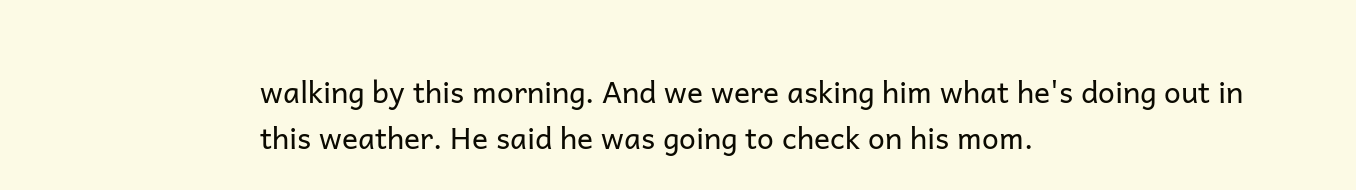walking by this morning. And we were asking him what he's doing out in this weather. He said he was going to check on his mom.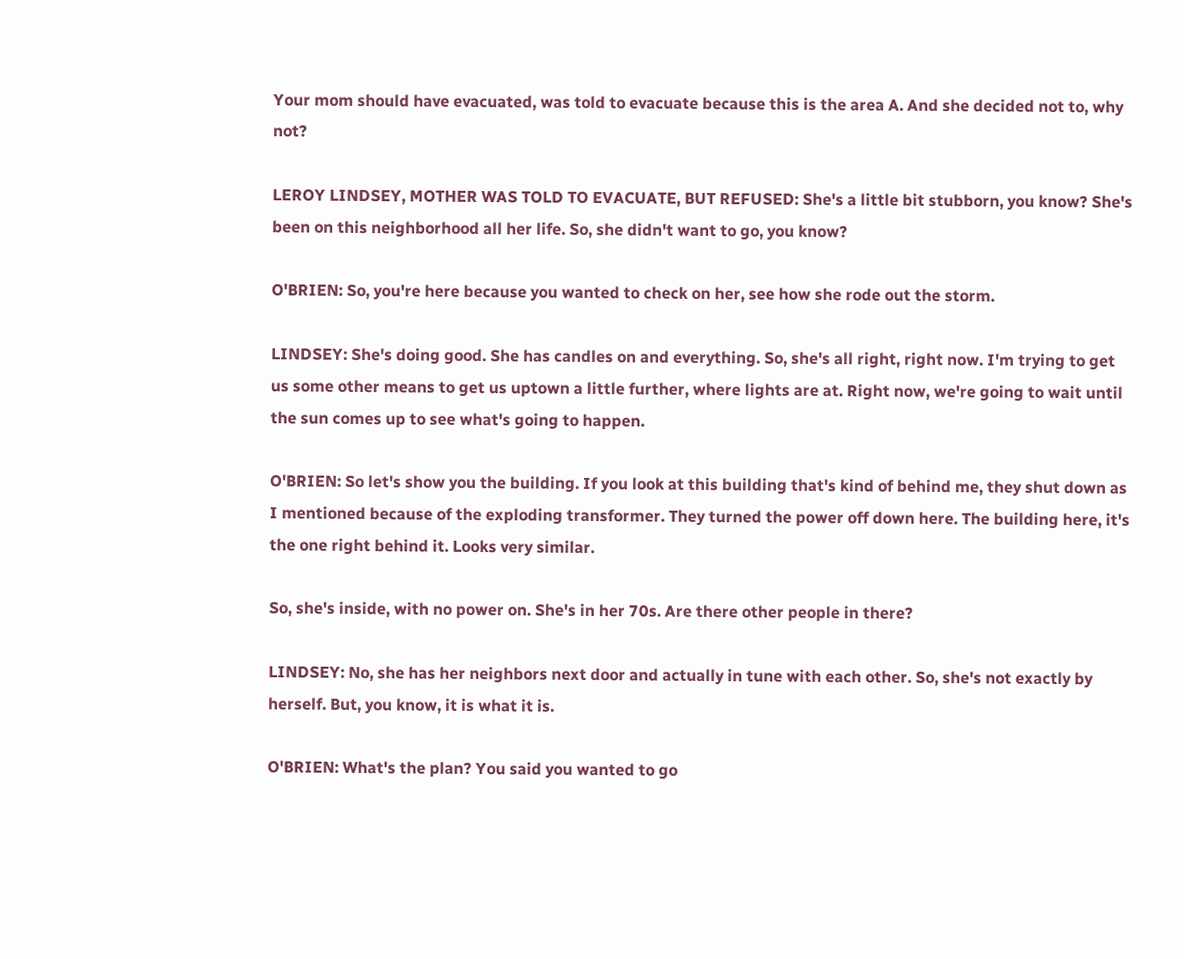Your mom should have evacuated, was told to evacuate because this is the area A. And she decided not to, why not?

LEROY LINDSEY, MOTHER WAS TOLD TO EVACUATE, BUT REFUSED: She's a little bit stubborn, you know? She's been on this neighborhood all her life. So, she didn't want to go, you know?

O'BRIEN: So, you're here because you wanted to check on her, see how she rode out the storm.

LINDSEY: She's doing good. She has candles on and everything. So, she's all right, right now. I'm trying to get us some other means to get us uptown a little further, where lights are at. Right now, we're going to wait until the sun comes up to see what's going to happen.

O'BRIEN: So let's show you the building. If you look at this building that's kind of behind me, they shut down as I mentioned because of the exploding transformer. They turned the power off down here. The building here, it's the one right behind it. Looks very similar.

So, she's inside, with no power on. She's in her 70s. Are there other people in there?

LINDSEY: No, she has her neighbors next door and actually in tune with each other. So, she's not exactly by herself. But, you know, it is what it is.

O'BRIEN: What's the plan? You said you wanted to go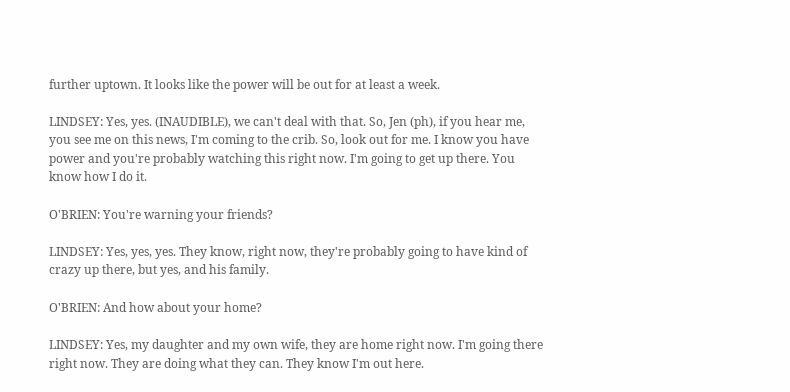further uptown. It looks like the power will be out for at least a week.

LINDSEY: Yes, yes. (INAUDIBLE), we can't deal with that. So, Jen (ph), if you hear me, you see me on this news, I'm coming to the crib. So, look out for me. I know you have power and you're probably watching this right now. I'm going to get up there. You know how I do it.

O'BRIEN: You're warning your friends?

LINDSEY: Yes, yes, yes. They know, right now, they're probably going to have kind of crazy up there, but yes, and his family.

O'BRIEN: And how about your home?

LINDSEY: Yes, my daughter and my own wife, they are home right now. I'm going there right now. They are doing what they can. They know I'm out here.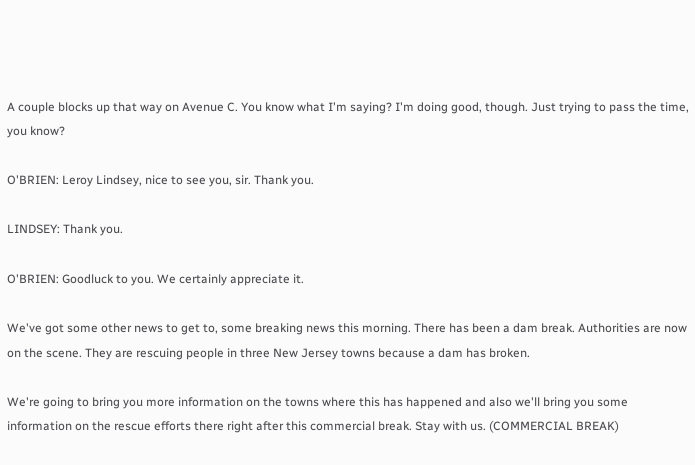A couple blocks up that way on Avenue C. You know what I'm saying? I'm doing good, though. Just trying to pass the time, you know?

O'BRIEN: Leroy Lindsey, nice to see you, sir. Thank you.

LINDSEY: Thank you.

O'BRIEN: Goodluck to you. We certainly appreciate it.

We've got some other news to get to, some breaking news this morning. There has been a dam break. Authorities are now on the scene. They are rescuing people in three New Jersey towns because a dam has broken.

We're going to bring you more information on the towns where this has happened and also we'll bring you some information on the rescue efforts there right after this commercial break. Stay with us. (COMMERCIAL BREAK)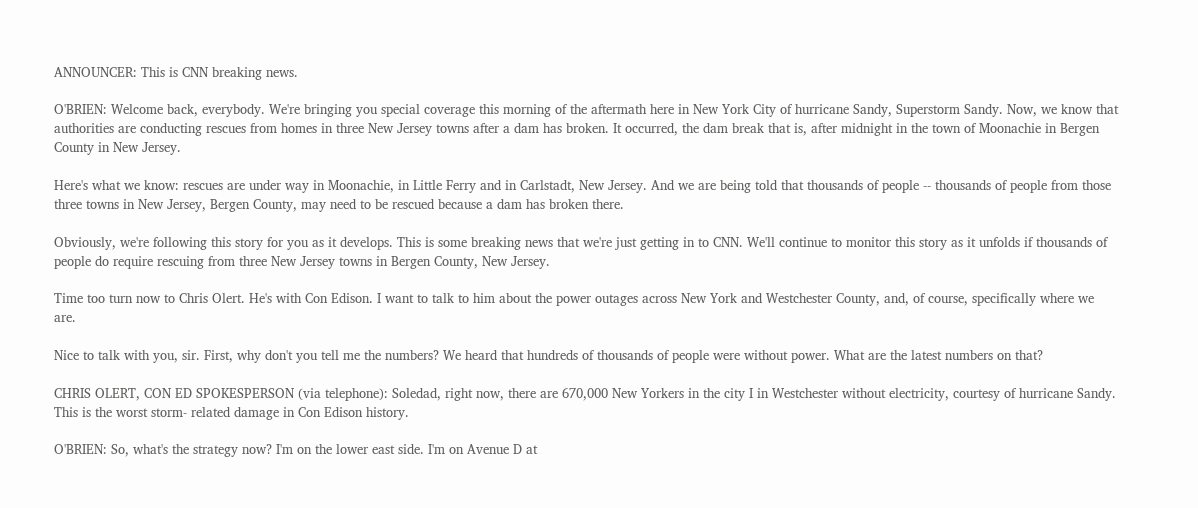ANNOUNCER: This is CNN breaking news.

O'BRIEN: Welcome back, everybody. We're bringing you special coverage this morning of the aftermath here in New York City of hurricane Sandy, Superstorm Sandy. Now, we know that authorities are conducting rescues from homes in three New Jersey towns after a dam has broken. It occurred, the dam break that is, after midnight in the town of Moonachie in Bergen County in New Jersey.

Here's what we know: rescues are under way in Moonachie, in Little Ferry and in Carlstadt, New Jersey. And we are being told that thousands of people -- thousands of people from those three towns in New Jersey, Bergen County, may need to be rescued because a dam has broken there.

Obviously, we're following this story for you as it develops. This is some breaking news that we're just getting in to CNN. We'll continue to monitor this story as it unfolds if thousands of people do require rescuing from three New Jersey towns in Bergen County, New Jersey.

Time too turn now to Chris Olert. He's with Con Edison. I want to talk to him about the power outages across New York and Westchester County, and, of course, specifically where we are.

Nice to talk with you, sir. First, why don't you tell me the numbers? We heard that hundreds of thousands of people were without power. What are the latest numbers on that?

CHRIS OLERT, CON ED SPOKESPERSON (via telephone): Soledad, right now, there are 670,000 New Yorkers in the city I in Westchester without electricity, courtesy of hurricane Sandy. This is the worst storm- related damage in Con Edison history.

O'BRIEN: So, what's the strategy now? I'm on the lower east side. I'm on Avenue D at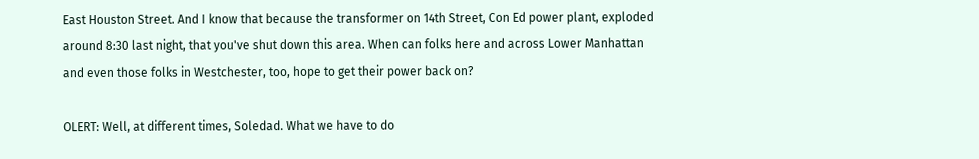East Houston Street. And I know that because the transformer on 14th Street, Con Ed power plant, exploded around 8:30 last night, that you've shut down this area. When can folks here and across Lower Manhattan and even those folks in Westchester, too, hope to get their power back on?

OLERT: Well, at different times, Soledad. What we have to do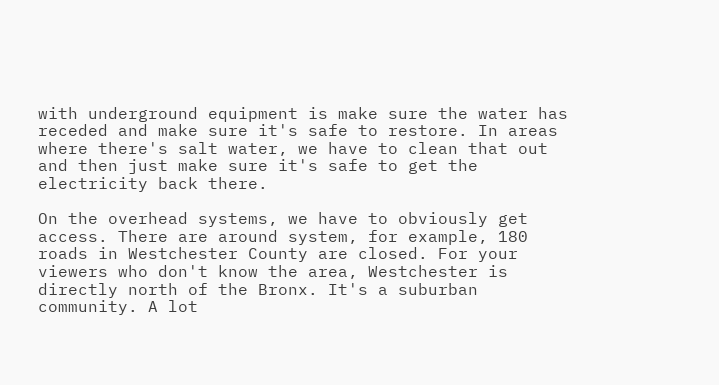with underground equipment is make sure the water has receded and make sure it's safe to restore. In areas where there's salt water, we have to clean that out and then just make sure it's safe to get the electricity back there.

On the overhead systems, we have to obviously get access. There are around system, for example, 180 roads in Westchester County are closed. For your viewers who don't know the area, Westchester is directly north of the Bronx. It's a suburban community. A lot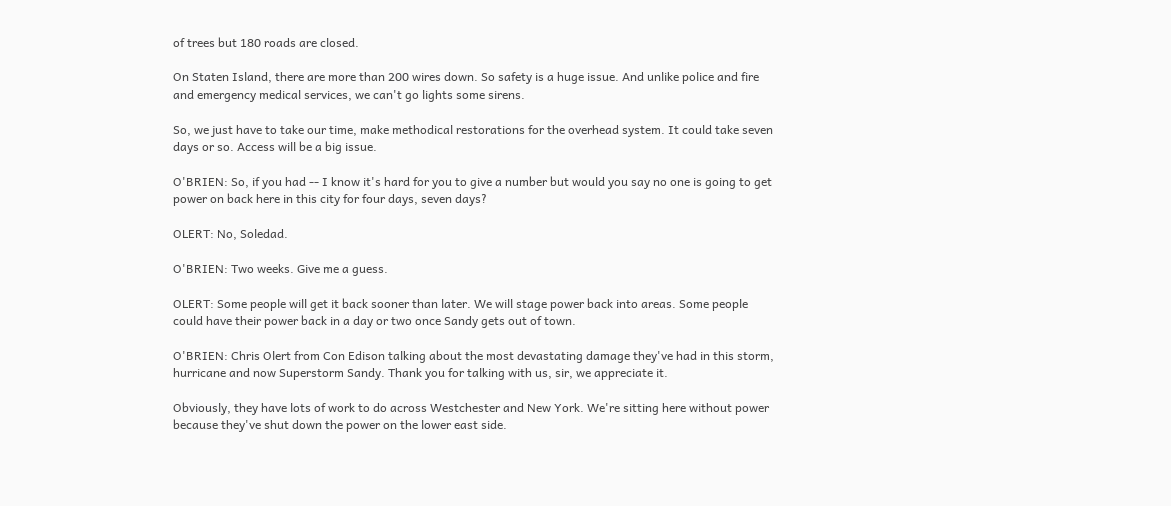of trees but 180 roads are closed.

On Staten Island, there are more than 200 wires down. So safety is a huge issue. And unlike police and fire and emergency medical services, we can't go lights some sirens.

So, we just have to take our time, make methodical restorations for the overhead system. It could take seven days or so. Access will be a big issue.

O'BRIEN: So, if you had -- I know it's hard for you to give a number but would you say no one is going to get power on back here in this city for four days, seven days?

OLERT: No, Soledad.

O'BRIEN: Two weeks. Give me a guess.

OLERT: Some people will get it back sooner than later. We will stage power back into areas. Some people could have their power back in a day or two once Sandy gets out of town.

O'BRIEN: Chris Olert from Con Edison talking about the most devastating damage they've had in this storm, hurricane and now Superstorm Sandy. Thank you for talking with us, sir, we appreciate it.

Obviously, they have lots of work to do across Westchester and New York. We're sitting here without power because they've shut down the power on the lower east side.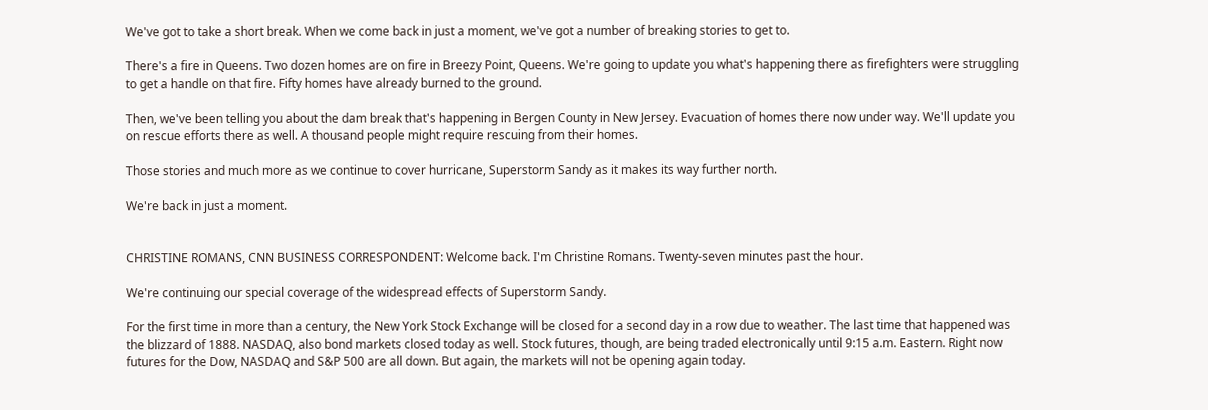We've got to take a short break. When we come back in just a moment, we've got a number of breaking stories to get to.

There's a fire in Queens. Two dozen homes are on fire in Breezy Point, Queens. We're going to update you what's happening there as firefighters were struggling to get a handle on that fire. Fifty homes have already burned to the ground.

Then, we've been telling you about the dam break that's happening in Bergen County in New Jersey. Evacuation of homes there now under way. We'll update you on rescue efforts there as well. A thousand people might require rescuing from their homes.

Those stories and much more as we continue to cover hurricane, Superstorm Sandy as it makes its way further north.

We're back in just a moment.


CHRISTINE ROMANS, CNN BUSINESS CORRESPONDENT: Welcome back. I'm Christine Romans. Twenty-seven minutes past the hour.

We're continuing our special coverage of the widespread effects of Superstorm Sandy.

For the first time in more than a century, the New York Stock Exchange will be closed for a second day in a row due to weather. The last time that happened was the blizzard of 1888. NASDAQ, also bond markets closed today as well. Stock futures, though, are being traded electronically until 9:15 a.m. Eastern. Right now futures for the Dow, NASDAQ and S&P 500 are all down. But again, the markets will not be opening again today.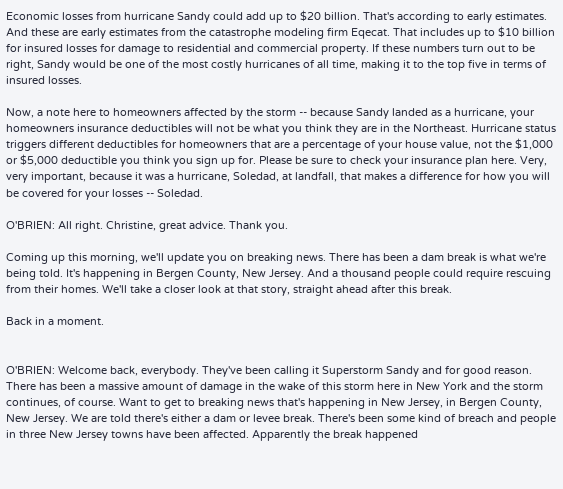Economic losses from hurricane Sandy could add up to $20 billion. That's according to early estimates. And these are early estimates from the catastrophe modeling firm Eqecat. That includes up to $10 billion for insured losses for damage to residential and commercial property. If these numbers turn out to be right, Sandy would be one of the most costly hurricanes of all time, making it to the top five in terms of insured losses.

Now, a note here to homeowners affected by the storm -- because Sandy landed as a hurricane, your homeowners insurance deductibles will not be what you think they are in the Northeast. Hurricane status triggers different deductibles for homeowners that are a percentage of your house value, not the $1,000 or $5,000 deductible you think you sign up for. Please be sure to check your insurance plan here. Very, very important, because it was a hurricane, Soledad, at landfall, that makes a difference for how you will be covered for your losses -- Soledad.

O'BRIEN: All right. Christine, great advice. Thank you.

Coming up this morning, we'll update you on breaking news. There has been a dam break is what we're being told. It's happening in Bergen County, New Jersey. And a thousand people could require rescuing from their homes. We'll take a closer look at that story, straight ahead after this break.

Back in a moment.


O'BRIEN: Welcome back, everybody. They've been calling it Superstorm Sandy and for good reason. There has been a massive amount of damage in the wake of this storm here in New York and the storm continues, of course. Want to get to breaking news that's happening in New Jersey, in Bergen County, New Jersey. We are told there's either a dam or levee break. There's been some kind of breach and people in three New Jersey towns have been affected. Apparently the break happened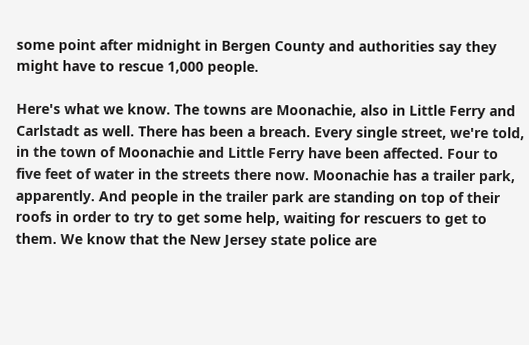some point after midnight in Bergen County and authorities say they might have to rescue 1,000 people.

Here's what we know. The towns are Moonachie, also in Little Ferry and Carlstadt as well. There has been a breach. Every single street, we're told, in the town of Moonachie and Little Ferry have been affected. Four to five feet of water in the streets there now. Moonachie has a trailer park, apparently. And people in the trailer park are standing on top of their roofs in order to try to get some help, waiting for rescuers to get to them. We know that the New Jersey state police are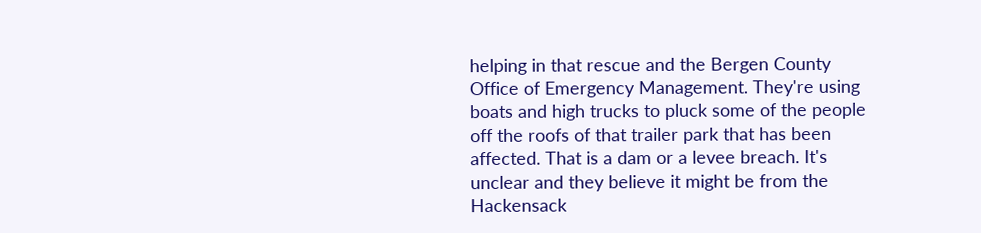helping in that rescue and the Bergen County Office of Emergency Management. They're using boats and high trucks to pluck some of the people off the roofs of that trailer park that has been affected. That is a dam or a levee breach. It's unclear and they believe it might be from the Hackensack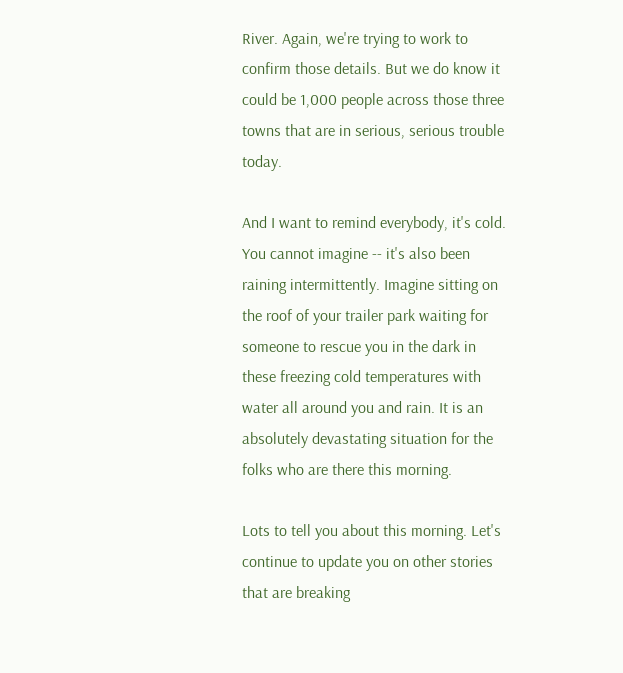River. Again, we're trying to work to confirm those details. But we do know it could be 1,000 people across those three towns that are in serious, serious trouble today.

And I want to remind everybody, it's cold. You cannot imagine -- it's also been raining intermittently. Imagine sitting on the roof of your trailer park waiting for someone to rescue you in the dark in these freezing cold temperatures with water all around you and rain. It is an absolutely devastating situation for the folks who are there this morning.

Lots to tell you about this morning. Let's continue to update you on other stories that are breaking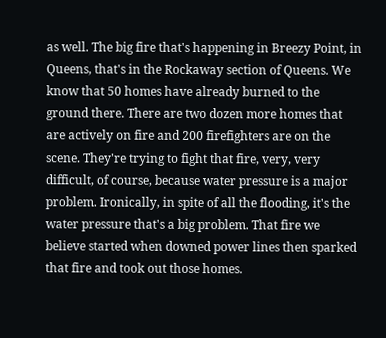as well. The big fire that's happening in Breezy Point, in Queens, that's in the Rockaway section of Queens. We know that 50 homes have already burned to the ground there. There are two dozen more homes that are actively on fire and 200 firefighters are on the scene. They're trying to fight that fire, very, very difficult, of course, because water pressure is a major problem. Ironically, in spite of all the flooding, it's the water pressure that's a big problem. That fire we believe started when downed power lines then sparked that fire and took out those homes.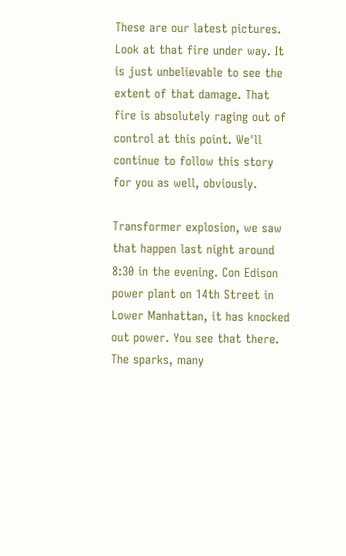These are our latest pictures. Look at that fire under way. It is just unbelievable to see the extent of that damage. That fire is absolutely raging out of control at this point. We'll continue to follow this story for you as well, obviously.

Transformer explosion, we saw that happen last night around 8:30 in the evening. Con Edison power plant on 14th Street in Lower Manhattan, it has knocked out power. You see that there. The sparks, many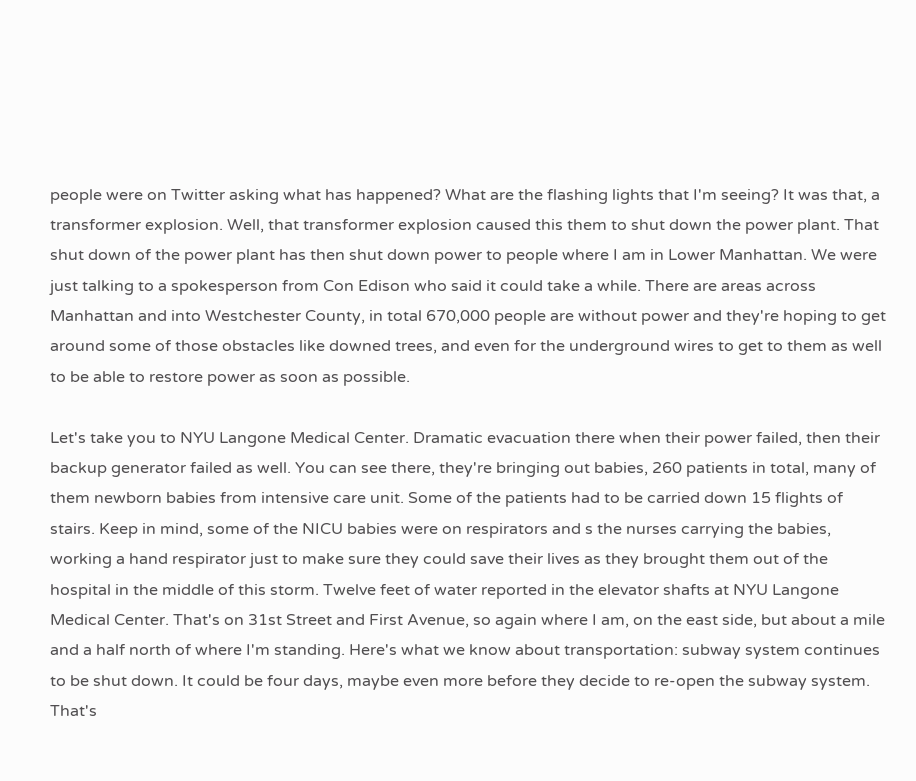people were on Twitter asking what has happened? What are the flashing lights that I'm seeing? It was that, a transformer explosion. Well, that transformer explosion caused this them to shut down the power plant. That shut down of the power plant has then shut down power to people where I am in Lower Manhattan. We were just talking to a spokesperson from Con Edison who said it could take a while. There are areas across Manhattan and into Westchester County, in total 670,000 people are without power and they're hoping to get around some of those obstacles like downed trees, and even for the underground wires to get to them as well to be able to restore power as soon as possible.

Let's take you to NYU Langone Medical Center. Dramatic evacuation there when their power failed, then their backup generator failed as well. You can see there, they're bringing out babies, 260 patients in total, many of them newborn babies from intensive care unit. Some of the patients had to be carried down 15 flights of stairs. Keep in mind, some of the NICU babies were on respirators and s the nurses carrying the babies, working a hand respirator just to make sure they could save their lives as they brought them out of the hospital in the middle of this storm. Twelve feet of water reported in the elevator shafts at NYU Langone Medical Center. That's on 31st Street and First Avenue, so again where I am, on the east side, but about a mile and a half north of where I'm standing. Here's what we know about transportation: subway system continues to be shut down. It could be four days, maybe even more before they decide to re-open the subway system. That's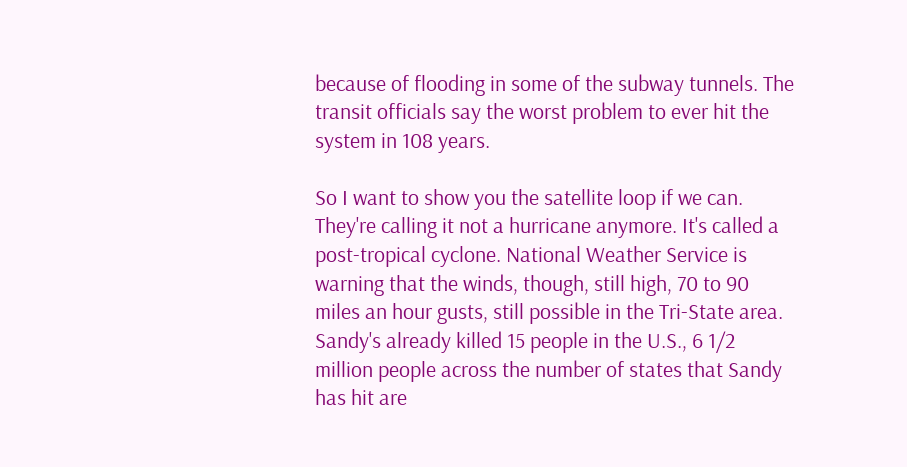because of flooding in some of the subway tunnels. The transit officials say the worst problem to ever hit the system in 108 years.

So I want to show you the satellite loop if we can. They're calling it not a hurricane anymore. It's called a post-tropical cyclone. National Weather Service is warning that the winds, though, still high, 70 to 90 miles an hour gusts, still possible in the Tri-State area. Sandy's already killed 15 people in the U.S., 6 1/2 million people across the number of states that Sandy has hit are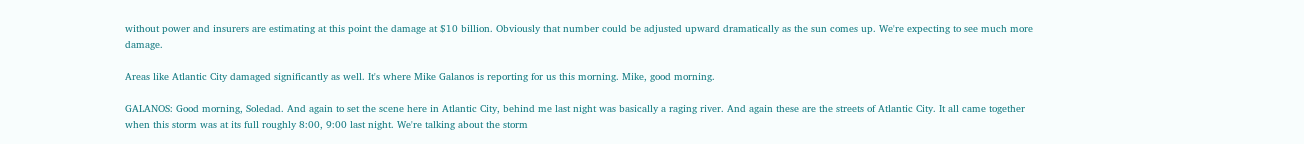without power and insurers are estimating at this point the damage at $10 billion. Obviously that number could be adjusted upward dramatically as the sun comes up. We're expecting to see much more damage.

Areas like Atlantic City damaged significantly as well. It's where Mike Galanos is reporting for us this morning. Mike, good morning.

GALANOS: Good morning, Soledad. And again to set the scene here in Atlantic City, behind me last night was basically a raging river. And again these are the streets of Atlantic City. It all came together when this storm was at its full roughly 8:00, 9:00 last night. We're talking about the storm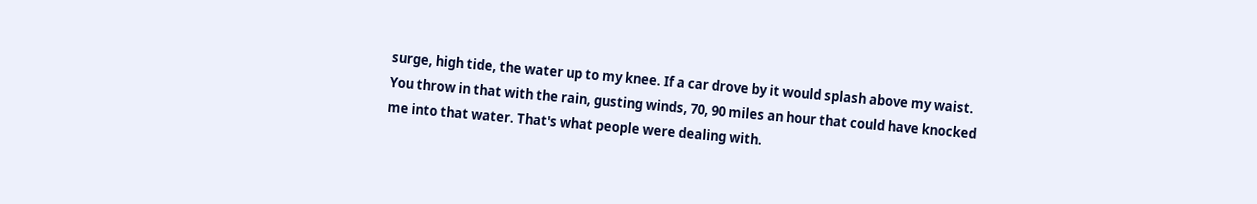surge, high tide, the water up to my knee. If a car drove by it would splash above my waist. You throw in that with the rain, gusting winds, 70, 90 miles an hour that could have knocked me into that water. That's what people were dealing with.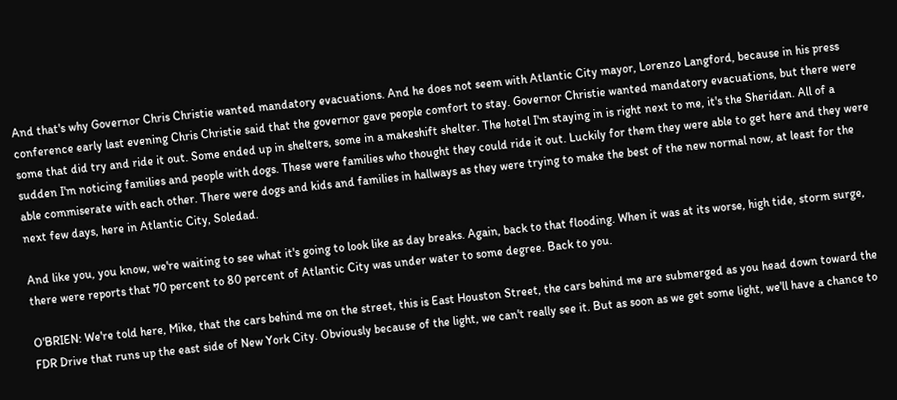And that's why Governor Chris Christie wanted mandatory evacuations. And he does not seem with Atlantic City mayor, Lorenzo Langford, because in his press conference early last evening Chris Christie said that the governor gave people comfort to stay. Governor Christie wanted mandatory evacuations, but there were some that did try and ride it out. Some ended up in shelters, some in a makeshift shelter. The hotel I'm staying in is right next to me, it's the Sheridan. All of a sudden I'm noticing families and people with dogs. These were families who thought they could ride it out. Luckily for them they were able to get here and they were able commiserate with each other. There were dogs and kids and families in hallways as they were trying to make the best of the new normal now, at least for the next few days, here in Atlantic City, Soledad.

And like you, you know, we're waiting to see what it's going to look like as day breaks. Again, back to that flooding. When it was at its worse, high tide, storm surge, there were reports that 70 percent to 80 percent of Atlantic City was under water to some degree. Back to you.

O'BRIEN: We're told here, Mike, that the cars behind me on the street, this is East Houston Street, the cars behind me are submerged as you head down toward the FDR Drive that runs up the east side of New York City. Obviously because of the light, we can't really see it. But as soon as we get some light, we'll have a chance to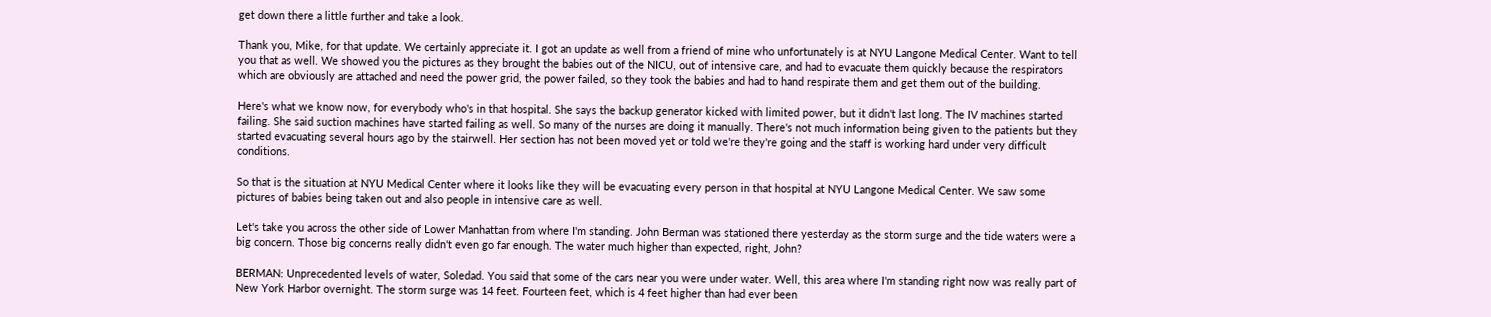get down there a little further and take a look.

Thank you, Mike, for that update. We certainly appreciate it. I got an update as well from a friend of mine who unfortunately is at NYU Langone Medical Center. Want to tell you that as well. We showed you the pictures as they brought the babies out of the NICU, out of intensive care, and had to evacuate them quickly because the respirators which are obviously are attached and need the power grid, the power failed, so they took the babies and had to hand respirate them and get them out of the building.

Here's what we know now, for everybody who's in that hospital. She says the backup generator kicked with limited power, but it didn't last long. The IV machines started failing. She said suction machines have started failing as well. So many of the nurses are doing it manually. There's not much information being given to the patients but they started evacuating several hours ago by the stairwell. Her section has not been moved yet or told we're they're going and the staff is working hard under very difficult conditions.

So that is the situation at NYU Medical Center where it looks like they will be evacuating every person in that hospital at NYU Langone Medical Center. We saw some pictures of babies being taken out and also people in intensive care as well.

Let's take you across the other side of Lower Manhattan from where I'm standing. John Berman was stationed there yesterday as the storm surge and the tide waters were a big concern. Those big concerns really didn't even go far enough. The water much higher than expected, right, John?

BERMAN: Unprecedented levels of water, Soledad. You said that some of the cars near you were under water. Well, this area where I'm standing right now was really part of New York Harbor overnight. The storm surge was 14 feet. Fourteen feet, which is 4 feet higher than had ever been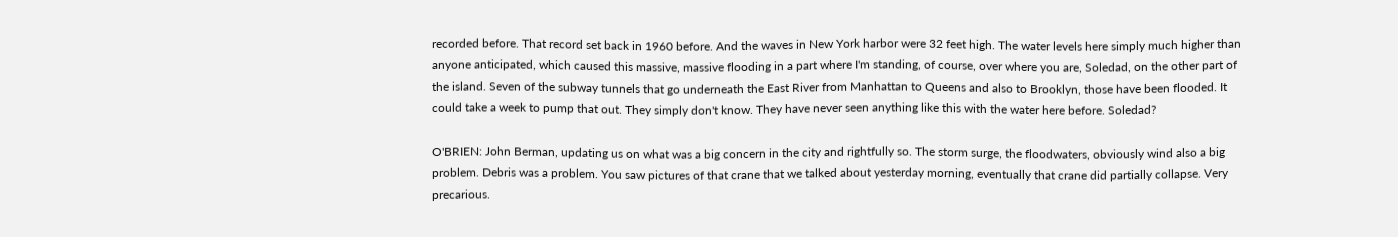recorded before. That record set back in 1960 before. And the waves in New York harbor were 32 feet high. The water levels here simply much higher than anyone anticipated, which caused this massive, massive flooding in a part where I'm standing, of course, over where you are, Soledad, on the other part of the island. Seven of the subway tunnels that go underneath the East River from Manhattan to Queens and also to Brooklyn, those have been flooded. It could take a week to pump that out. They simply don't know. They have never seen anything like this with the water here before. Soledad?

O'BRIEN: John Berman, updating us on what was a big concern in the city and rightfully so. The storm surge, the floodwaters, obviously wind also a big problem. Debris was a problem. You saw pictures of that crane that we talked about yesterday morning, eventually that crane did partially collapse. Very precarious.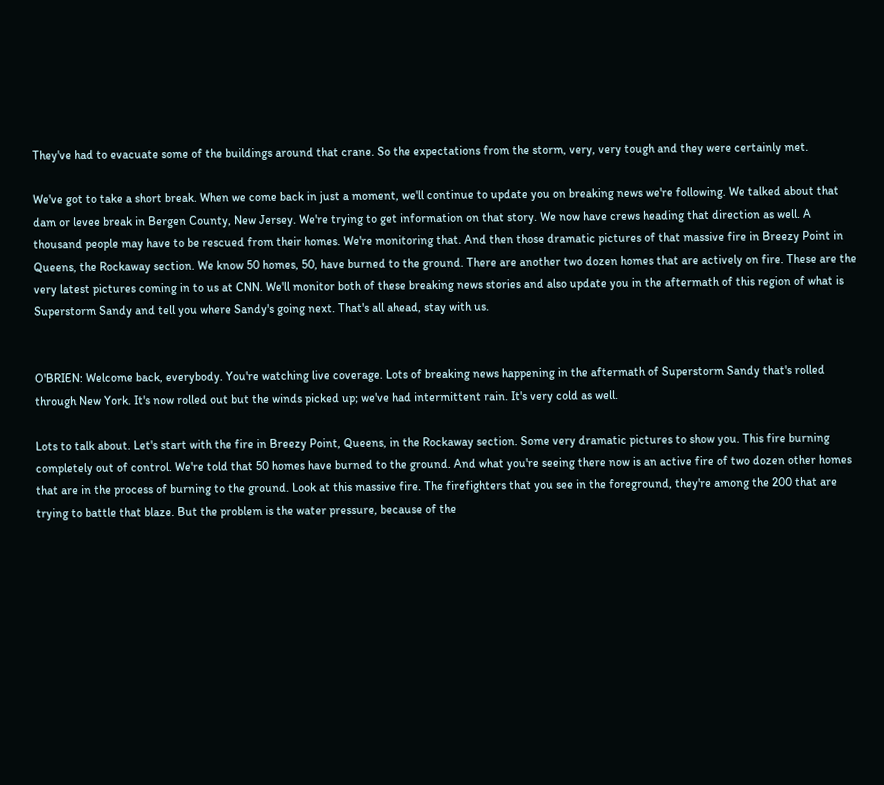They've had to evacuate some of the buildings around that crane. So the expectations from the storm, very, very tough and they were certainly met.

We've got to take a short break. When we come back in just a moment, we'll continue to update you on breaking news we're following. We talked about that dam or levee break in Bergen County, New Jersey. We're trying to get information on that story. We now have crews heading that direction as well. A thousand people may have to be rescued from their homes. We're monitoring that. And then those dramatic pictures of that massive fire in Breezy Point in Queens, the Rockaway section. We know 50 homes, 50, have burned to the ground. There are another two dozen homes that are actively on fire. These are the very latest pictures coming in to us at CNN. We'll monitor both of these breaking news stories and also update you in the aftermath of this region of what is Superstorm Sandy and tell you where Sandy's going next. That's all ahead, stay with us.


O'BRIEN: Welcome back, everybody. You're watching live coverage. Lots of breaking news happening in the aftermath of Superstorm Sandy that's rolled through New York. It's now rolled out but the winds picked up; we've had intermittent rain. It's very cold as well.

Lots to talk about. Let's start with the fire in Breezy Point, Queens, in the Rockaway section. Some very dramatic pictures to show you. This fire burning completely out of control. We're told that 50 homes have burned to the ground. And what you're seeing there now is an active fire of two dozen other homes that are in the process of burning to the ground. Look at this massive fire. The firefighters that you see in the foreground, they're among the 200 that are trying to battle that blaze. But the problem is the water pressure, because of the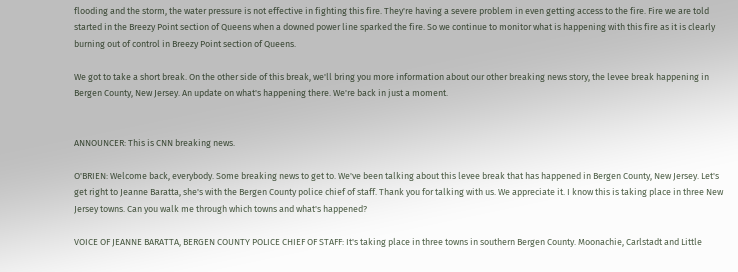flooding and the storm, the water pressure is not effective in fighting this fire. They're having a severe problem in even getting access to the fire. Fire we are told started in the Breezy Point section of Queens when a downed power line sparked the fire. So we continue to monitor what is happening with this fire as it is clearly burning out of control in Breezy Point section of Queens.

We got to take a short break. On the other side of this break, we'll bring you more information about our other breaking news story, the levee break happening in Bergen County, New Jersey. An update on what's happening there. We're back in just a moment.


ANNOUNCER: This is CNN breaking news.

O'BRIEN: Welcome back, everybody. Some breaking news to get to. We've been talking about this levee break that has happened in Bergen County, New Jersey. Let's get right to Jeanne Baratta, she's with the Bergen County police chief of staff. Thank you for talking with us. We appreciate it. I know this is taking place in three New Jersey towns. Can you walk me through which towns and what's happened?

VOICE OF JEANNE BARATTA, BERGEN COUNTY POLICE CHIEF OF STAFF: It's taking place in three towns in southern Bergen County. Moonachie, Carlstadt and Little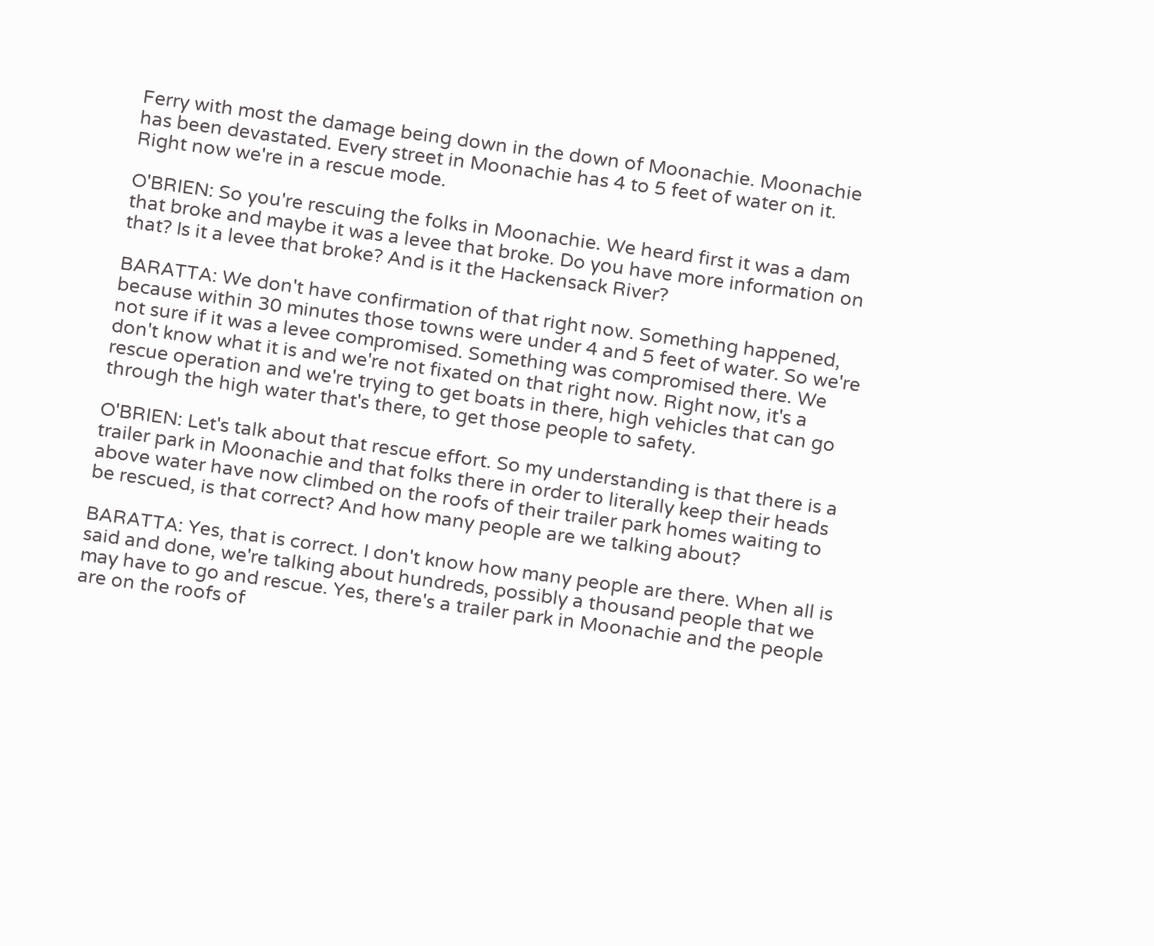Ferry with most the damage being down in the down of Moonachie. Moonachie has been devastated. Every street in Moonachie has 4 to 5 feet of water on it. Right now we're in a rescue mode.

O'BRIEN: So you're rescuing the folks in Moonachie. We heard first it was a dam that broke and maybe it was a levee that broke. Do you have more information on that? Is it a levee that broke? And is it the Hackensack River?

BARATTA: We don't have confirmation of that right now. Something happened, because within 30 minutes those towns were under 4 and 5 feet of water. So we're not sure if it was a levee compromised. Something was compromised there. We don't know what it is and we're not fixated on that right now. Right now, it's a rescue operation and we're trying to get boats in there, high vehicles that can go through the high water that's there, to get those people to safety.

O'BRIEN: Let's talk about that rescue effort. So my understanding is that there is a trailer park in Moonachie and that folks there in order to literally keep their heads above water have now climbed on the roofs of their trailer park homes waiting to be rescued, is that correct? And how many people are we talking about?

BARATTA: Yes, that is correct. I don't know how many people are there. When all is said and done, we're talking about hundreds, possibly a thousand people that we may have to go and rescue. Yes, there's a trailer park in Moonachie and the people are on the roofs of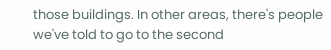those buildings. In other areas, there's people we've told to go to the second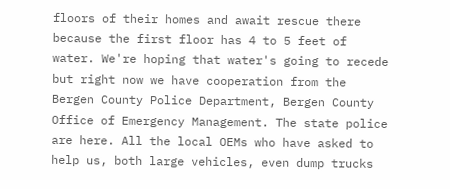floors of their homes and await rescue there because the first floor has 4 to 5 feet of water. We're hoping that water's going to recede but right now we have cooperation from the Bergen County Police Department, Bergen County Office of Emergency Management. The state police are here. All the local OEMs who have asked to help us, both large vehicles, even dump trucks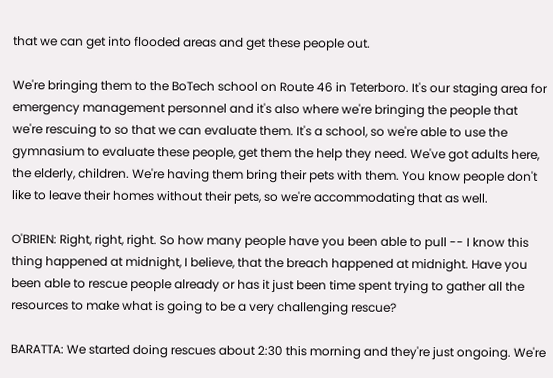that we can get into flooded areas and get these people out.

We're bringing them to the BoTech school on Route 46 in Teterboro. It's our staging area for emergency management personnel and it's also where we're bringing the people that we're rescuing to so that we can evaluate them. It's a school, so we're able to use the gymnasium to evaluate these people, get them the help they need. We've got adults here, the elderly, children. We're having them bring their pets with them. You know people don't like to leave their homes without their pets, so we're accommodating that as well.

O'BRIEN: Right, right, right. So how many people have you been able to pull -- I know this thing happened at midnight, I believe, that the breach happened at midnight. Have you been able to rescue people already or has it just been time spent trying to gather all the resources to make what is going to be a very challenging rescue?

BARATTA: We started doing rescues about 2:30 this morning and they're just ongoing. We're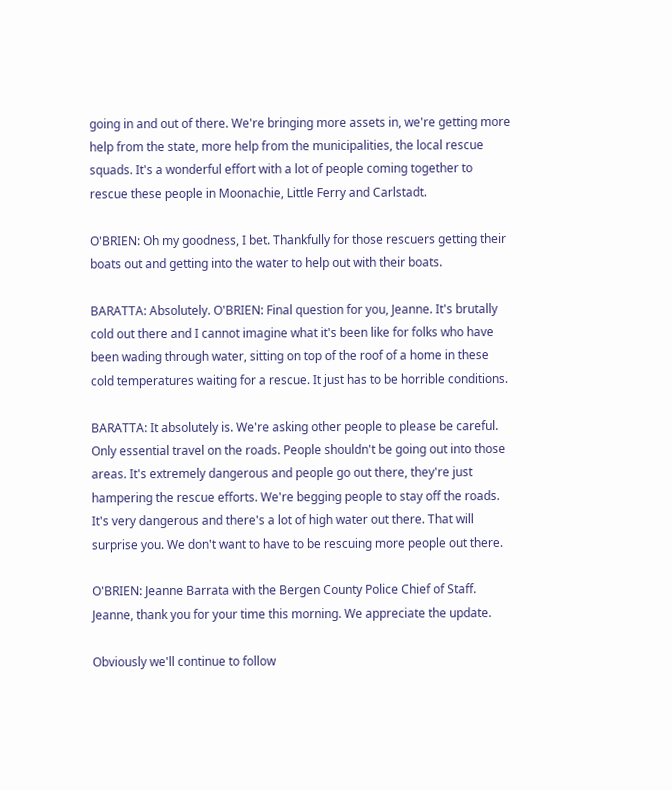going in and out of there. We're bringing more assets in, we're getting more help from the state, more help from the municipalities, the local rescue squads. It's a wonderful effort with a lot of people coming together to rescue these people in Moonachie, Little Ferry and Carlstadt.

O'BRIEN: Oh my goodness, I bet. Thankfully for those rescuers getting their boats out and getting into the water to help out with their boats.

BARATTA: Absolutely. O'BRIEN: Final question for you, Jeanne. It's brutally cold out there and I cannot imagine what it's been like for folks who have been wading through water, sitting on top of the roof of a home in these cold temperatures waiting for a rescue. It just has to be horrible conditions.

BARATTA: It absolutely is. We're asking other people to please be careful. Only essential travel on the roads. People shouldn't be going out into those areas. It's extremely dangerous and people go out there, they're just hampering the rescue efforts. We're begging people to stay off the roads. It's very dangerous and there's a lot of high water out there. That will surprise you. We don't want to have to be rescuing more people out there.

O'BRIEN: Jeanne Barrata with the Bergen County Police Chief of Staff. Jeanne, thank you for your time this morning. We appreciate the update.

Obviously we'll continue to follow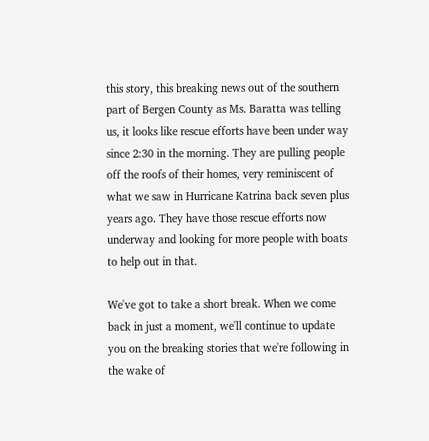this story, this breaking news out of the southern part of Bergen County as Ms. Baratta was telling us, it looks like rescue efforts have been under way since 2:30 in the morning. They are pulling people off the roofs of their homes, very reminiscent of what we saw in Hurricane Katrina back seven plus years ago. They have those rescue efforts now underway and looking for more people with boats to help out in that.

We've got to take a short break. When we come back in just a moment, we'll continue to update you on the breaking stories that we're following in the wake of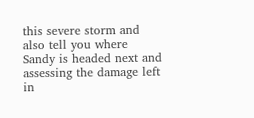this severe storm and also tell you where Sandy is headed next and assessing the damage left in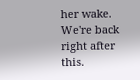her wake. We're back right after this.